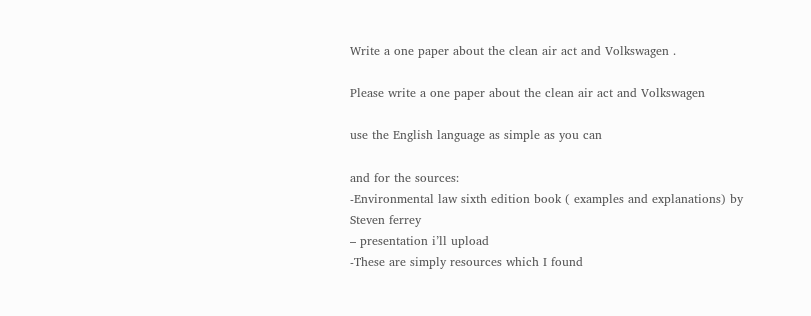Write a one paper about the clean air act and Volkswagen .

Please write a one paper about the clean air act and Volkswagen

use the English language as simple as you can

and for the sources:
-Environmental law sixth edition book ( examples and explanations) by Steven ferrey
– presentation i’ll upload
-These are simply resources which I found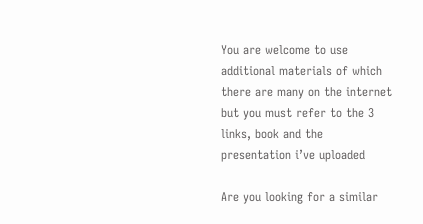You are welcome to use additional materials of which there are many on the internet but you must refer to the 3 links, book and the presentation i’ve uploaded

Are you looking for a similar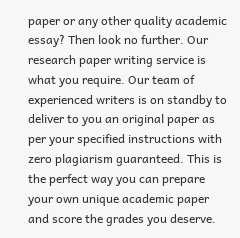paper or any other quality academic essay? Then look no further. Our research paper writing service is what you require. Our team of experienced writers is on standby to deliver to you an original paper as per your specified instructions with zero plagiarism guaranteed. This is the perfect way you can prepare your own unique academic paper and score the grades you deserve.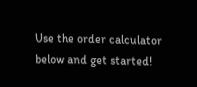Use the order calculator below and get started!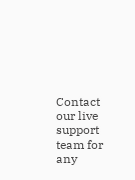Contact our live support team for any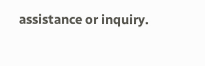assistance or inquiry.